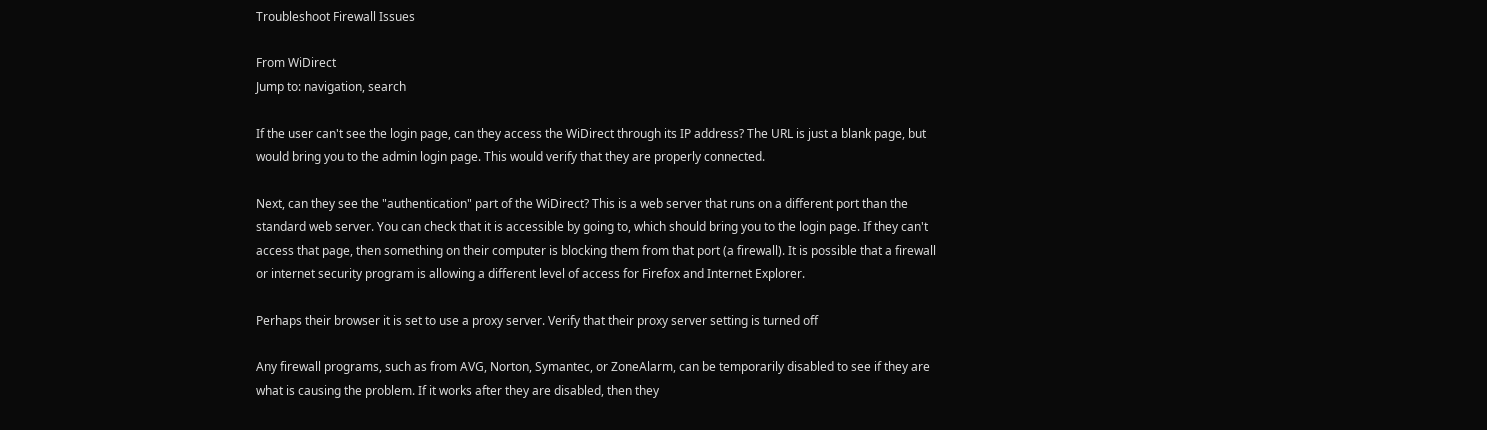Troubleshoot Firewall Issues

From WiDirect
Jump to: navigation, search

If the user can't see the login page, can they access the WiDirect through its IP address? The URL is just a blank page, but would bring you to the admin login page. This would verify that they are properly connected.

Next, can they see the "authentication" part of the WiDirect? This is a web server that runs on a different port than the standard web server. You can check that it is accessible by going to, which should bring you to the login page. If they can't access that page, then something on their computer is blocking them from that port (a firewall). It is possible that a firewall or internet security program is allowing a different level of access for Firefox and Internet Explorer.

Perhaps their browser it is set to use a proxy server. Verify that their proxy server setting is turned off

Any firewall programs, such as from AVG, Norton, Symantec, or ZoneAlarm, can be temporarily disabled to see if they are what is causing the problem. If it works after they are disabled, then they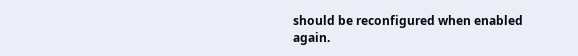should be reconfigured when enabled again.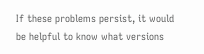If these problems persist, it would be helpful to know what versions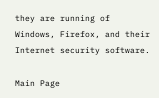they are running of Windows, Firefox, and their Internet security software.

Main Page